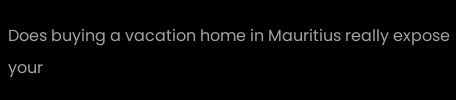Does buying a vacation home in Mauritius really expose your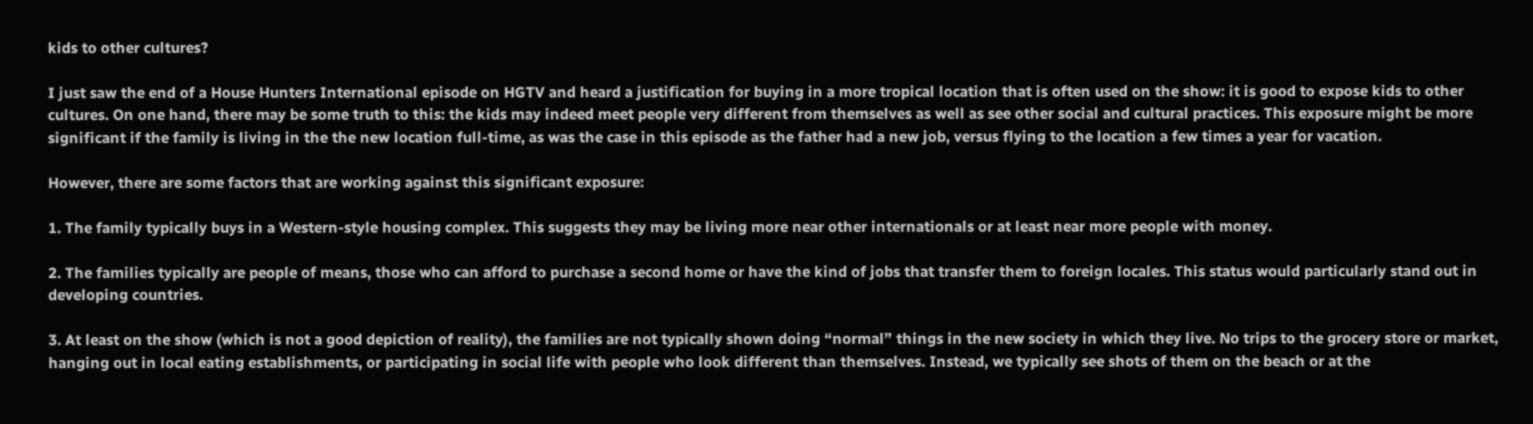kids to other cultures?

I just saw the end of a House Hunters International episode on HGTV and heard a justification for buying in a more tropical location that is often used on the show: it is good to expose kids to other cultures. On one hand, there may be some truth to this: the kids may indeed meet people very different from themselves as well as see other social and cultural practices. This exposure might be more significant if the family is living in the the new location full-time, as was the case in this episode as the father had a new job, versus flying to the location a few times a year for vacation.

However, there are some factors that are working against this significant exposure:

1. The family typically buys in a Western-style housing complex. This suggests they may be living more near other internationals or at least near more people with money.

2. The families typically are people of means, those who can afford to purchase a second home or have the kind of jobs that transfer them to foreign locales. This status would particularly stand out in developing countries.

3. At least on the show (which is not a good depiction of reality), the families are not typically shown doing “normal” things in the new society in which they live. No trips to the grocery store or market, hanging out in local eating establishments, or participating in social life with people who look different than themselves. Instead, we typically see shots of them on the beach or at the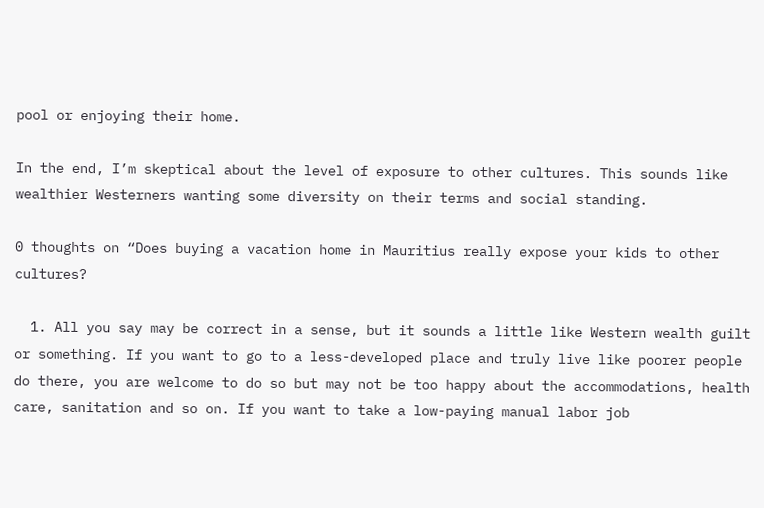pool or enjoying their home.

In the end, I’m skeptical about the level of exposure to other cultures. This sounds like wealthier Westerners wanting some diversity on their terms and social standing.

0 thoughts on “Does buying a vacation home in Mauritius really expose your kids to other cultures?

  1. All you say may be correct in a sense, but it sounds a little like Western wealth guilt or something. If you want to go to a less-developed place and truly live like poorer people do there, you are welcome to do so but may not be too happy about the accommodations, health care, sanitation and so on. If you want to take a low-paying manual labor job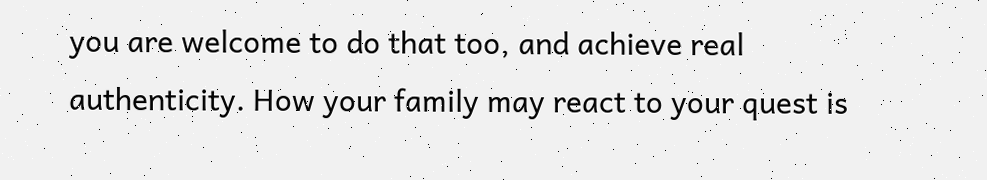you are welcome to do that too, and achieve real authenticity. How your family may react to your quest is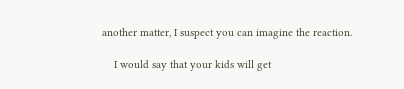another matter, I suspect you can imagine the reaction.

    I would say that your kids will get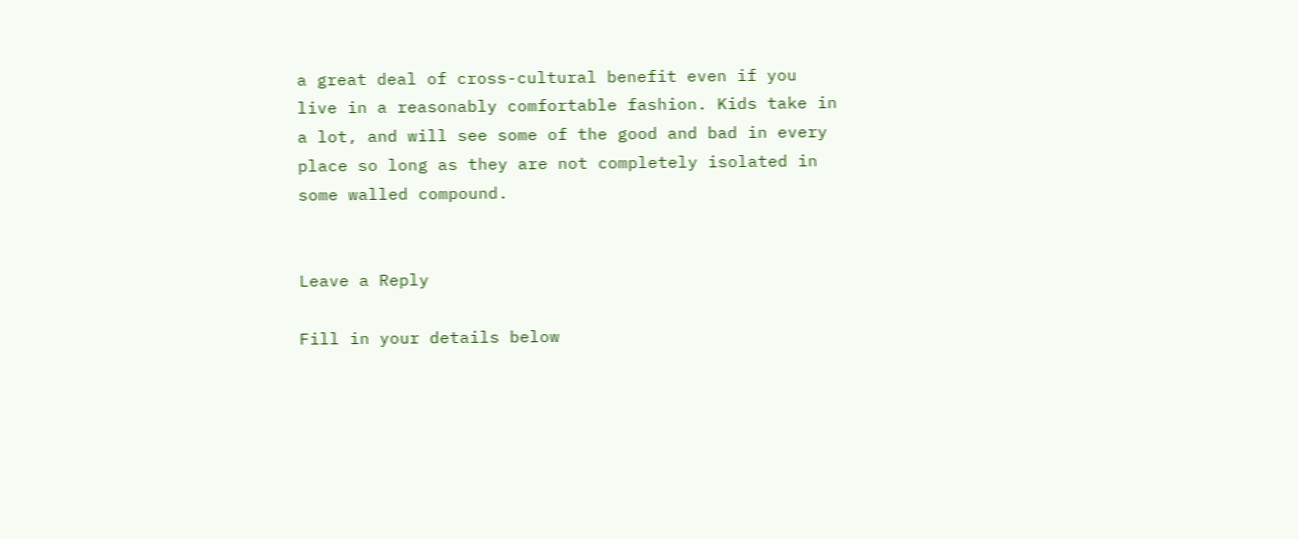a great deal of cross-cultural benefit even if you live in a reasonably comfortable fashion. Kids take in a lot, and will see some of the good and bad in every place so long as they are not completely isolated in some walled compound.


Leave a Reply

Fill in your details below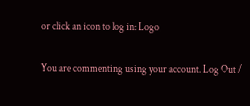or click an icon to log in: Logo

You are commenting using your account. Log Out /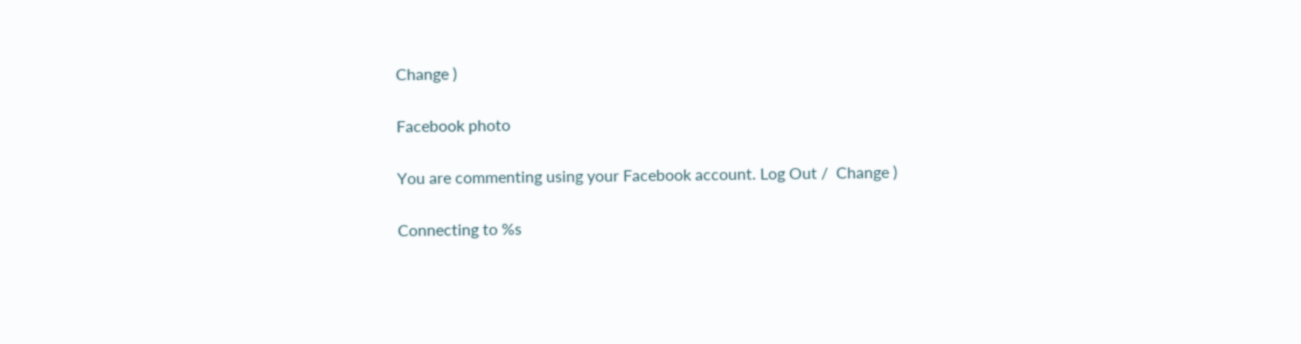Change )

Facebook photo

You are commenting using your Facebook account. Log Out /  Change )

Connecting to %s